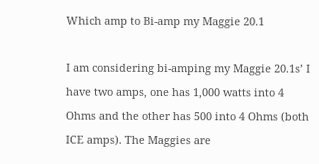Which amp to Bi-amp my Maggie 20.1

I am considering bi-amping my Maggie 20.1s’ I have two amps, one has 1,000 watts into 4 Ohms and the other has 500 into 4 Ohms (both ICE amps). The Maggies are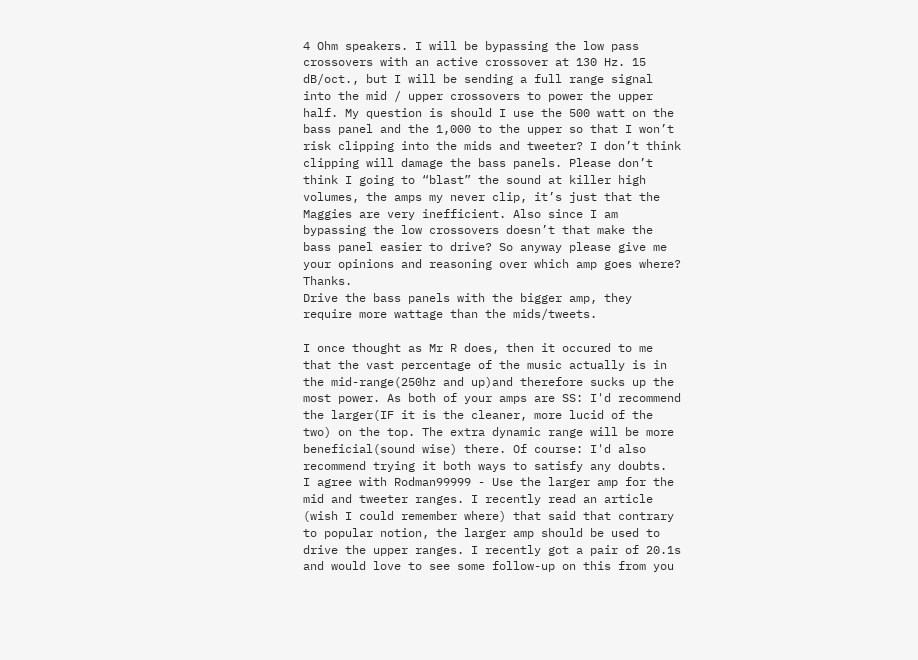4 Ohm speakers. I will be bypassing the low pass crossovers with an active crossover at 130 Hz. 15 dB/oct., but I will be sending a full range signal into the mid / upper crossovers to power the upper half. My question is should I use the 500 watt on the bass panel and the 1,000 to the upper so that I won’t risk clipping into the mids and tweeter? I don’t think clipping will damage the bass panels. Please don’t think I going to “blast” the sound at killer high volumes, the amps my never clip, it’s just that the Maggies are very inefficient. Also since I am bypassing the low crossovers doesn’t that make the bass panel easier to drive? So anyway please give me your opinions and reasoning over which amp goes where? Thanks.
Drive the bass panels with the bigger amp, they require more wattage than the mids/tweets.

I once thought as Mr R does, then it occured to me that the vast percentage of the music actually is in the mid-range(250hz and up)and therefore sucks up the most power. As both of your amps are SS: I'd recommend the larger(IF it is the cleaner, more lucid of the two) on the top. The extra dynamic range will be more beneficial(sound wise) there. Of course: I'd also recommend trying it both ways to satisfy any doubts.
I agree with Rodman99999 - Use the larger amp for the mid and tweeter ranges. I recently read an article (wish I could remember where) that said that contrary to popular notion, the larger amp should be used to drive the upper ranges. I recently got a pair of 20.1s and would love to see some follow-up on this from you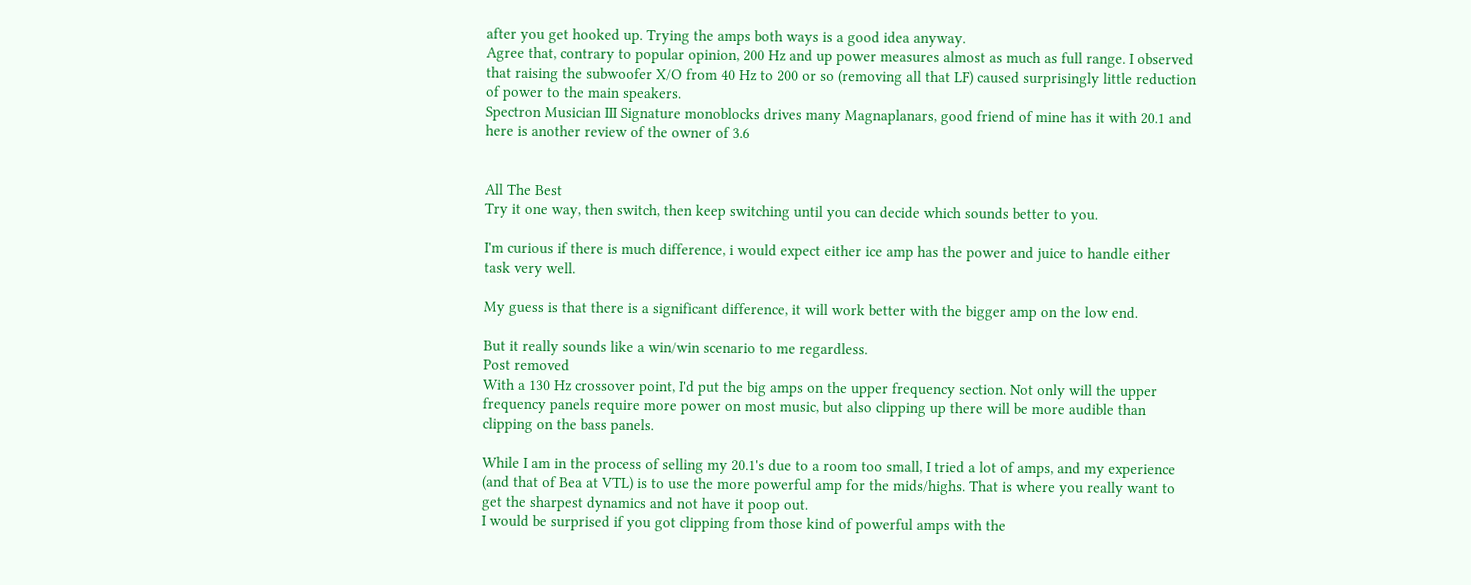after you get hooked up. Trying the amps both ways is a good idea anyway.
Agree that, contrary to popular opinion, 200 Hz and up power measures almost as much as full range. I observed that raising the subwoofer X/O from 40 Hz to 200 or so (removing all that LF) caused surprisingly little reduction of power to the main speakers.
Spectron Musician III Signature monoblocks drives many Magnaplanars, good friend of mine has it with 20.1 and here is another review of the owner of 3.6


All The Best
Try it one way, then switch, then keep switching until you can decide which sounds better to you.

I'm curious if there is much difference, i would expect either ice amp has the power and juice to handle either task very well.

My guess is that there is a significant difference, it will work better with the bigger amp on the low end.

But it really sounds like a win/win scenario to me regardless.
Post removed
With a 130 Hz crossover point, I'd put the big amps on the upper frequency section. Not only will the upper frequency panels require more power on most music, but also clipping up there will be more audible than clipping on the bass panels.

While I am in the process of selling my 20.1's due to a room too small, I tried a lot of amps, and my experience (and that of Bea at VTL) is to use the more powerful amp for the mids/highs. That is where you really want to get the sharpest dynamics and not have it poop out.
I would be surprised if you got clipping from those kind of powerful amps with the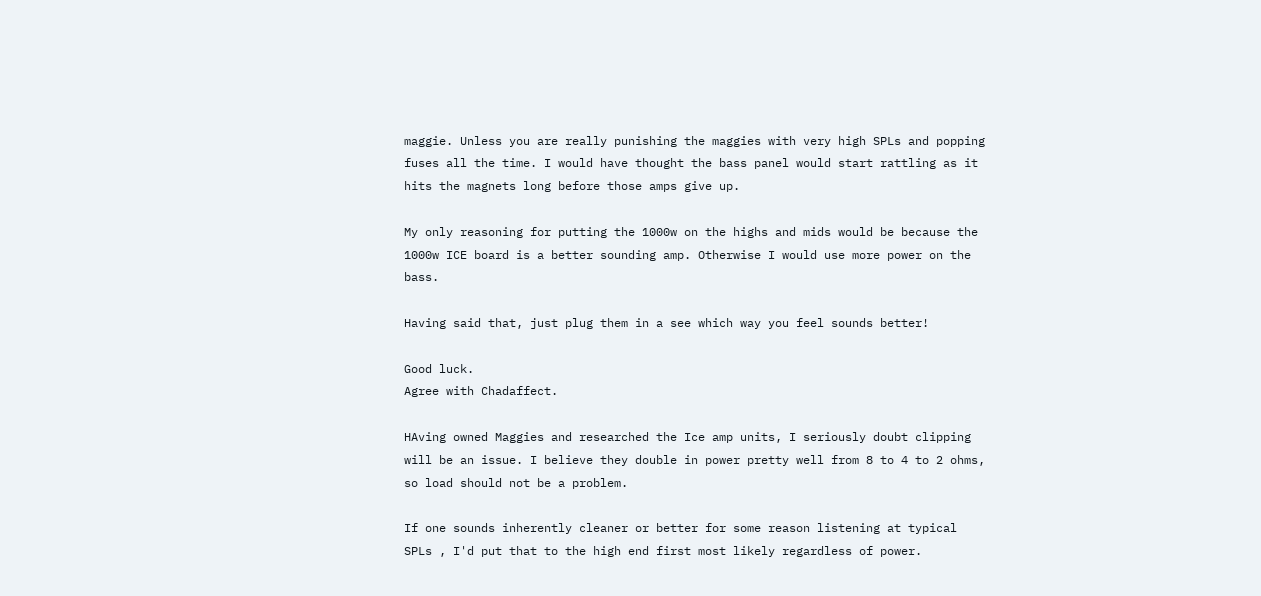maggie. Unless you are really punishing the maggies with very high SPLs and popping fuses all the time. I would have thought the bass panel would start rattling as it hits the magnets long before those amps give up.

My only reasoning for putting the 1000w on the highs and mids would be because the 1000w ICE board is a better sounding amp. Otherwise I would use more power on the bass.

Having said that, just plug them in a see which way you feel sounds better!

Good luck.
Agree with Chadaffect.

HAving owned Maggies and researched the Ice amp units, I seriously doubt clipping will be an issue. I believe they double in power pretty well from 8 to 4 to 2 ohms, so load should not be a problem.

If one sounds inherently cleaner or better for some reason listening at typical SPLs , I'd put that to the high end first most likely regardless of power.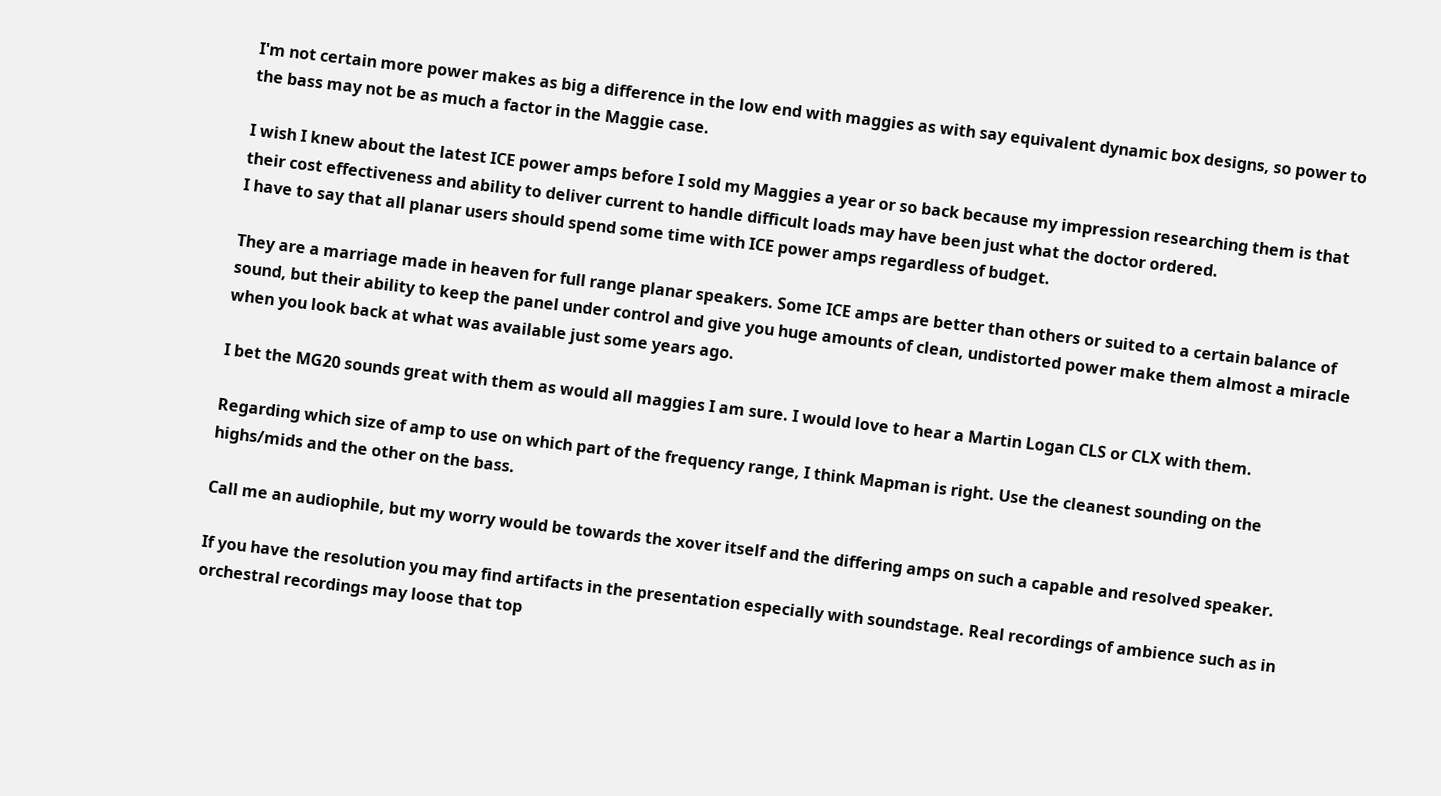I'm not certain more power makes as big a difference in the low end with maggies as with say equivalent dynamic box designs, so power to the bass may not be as much a factor in the Maggie case.

I wish I knew about the latest ICE power amps before I sold my Maggies a year or so back because my impression researching them is that their cost effectiveness and ability to deliver current to handle difficult loads may have been just what the doctor ordered.
I have to say that all planar users should spend some time with ICE power amps regardless of budget.

They are a marriage made in heaven for full range planar speakers. Some ICE amps are better than others or suited to a certain balance of sound, but their ability to keep the panel under control and give you huge amounts of clean, undistorted power make them almost a miracle when you look back at what was available just some years ago.

I bet the MG20 sounds great with them as would all maggies I am sure. I would love to hear a Martin Logan CLS or CLX with them.

Regarding which size of amp to use on which part of the frequency range, I think Mapman is right. Use the cleanest sounding on the highs/mids and the other on the bass.

Call me an audiophile, but my worry would be towards the xover itself and the differing amps on such a capable and resolved speaker.

If you have the resolution you may find artifacts in the presentation especially with soundstage. Real recordings of ambience such as in orchestral recordings may loose that top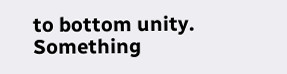to bottom unity. Something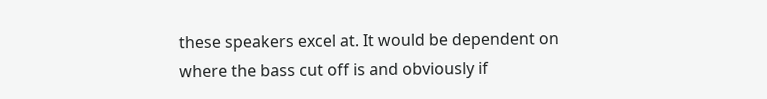these speakers excel at. It would be dependent on where the bass cut off is and obviously if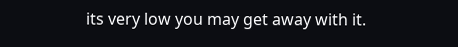its very low you may get away with it.